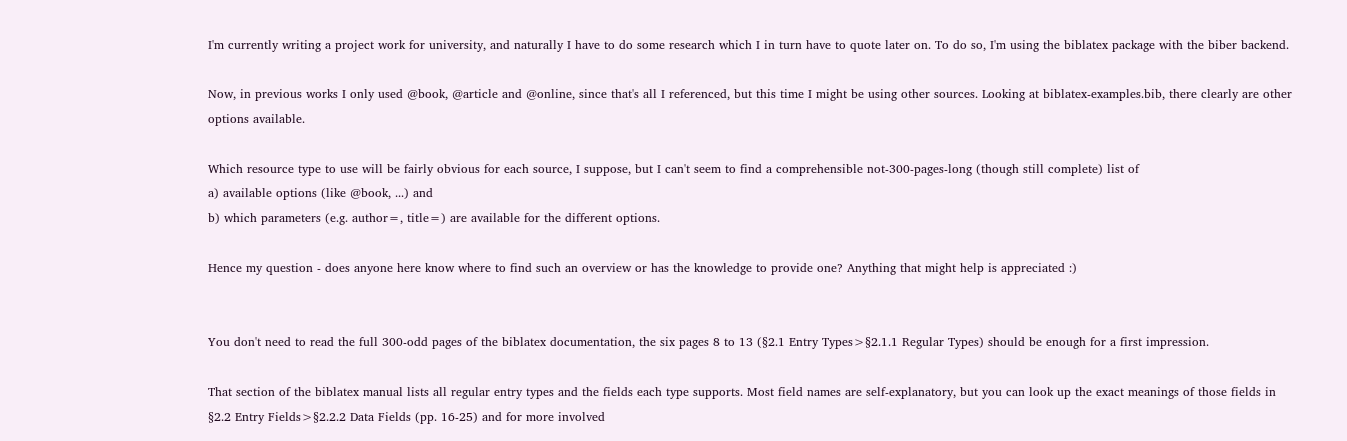I'm currently writing a project work for university, and naturally I have to do some research which I in turn have to quote later on. To do so, I'm using the biblatex package with the biber backend.

Now, in previous works I only used @book, @article and @online, since that's all I referenced, but this time I might be using other sources. Looking at biblatex-examples.bib, there clearly are other options available.

Which resource type to use will be fairly obvious for each source, I suppose, but I can't seem to find a comprehensible not-300-pages-long (though still complete) list of
a) available options (like @book, ...) and
b) which parameters (e.g. author=, title=) are available for the different options.

Hence my question - does anyone here know where to find such an overview or has the knowledge to provide one? Anything that might help is appreciated :)


You don't need to read the full 300-odd pages of the biblatex documentation, the six pages 8 to 13 (§2.1 Entry Types>§2.1.1 Regular Types) should be enough for a first impression.

That section of the biblatex manual lists all regular entry types and the fields each type supports. Most field names are self-explanatory, but you can look up the exact meanings of those fields in §2.2 Entry Fields>§2.2.2 Data Fields (pp. 16-25) and for more involved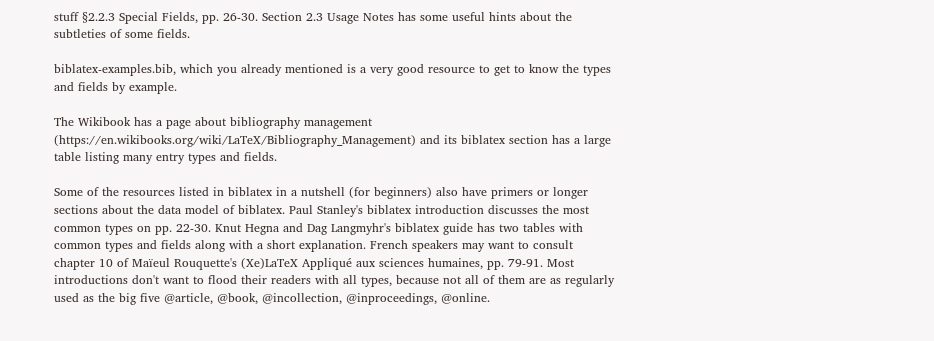stuff §2.2.3 Special Fields, pp. 26-30. Section 2.3 Usage Notes has some useful hints about the subtleties of some fields.

biblatex-examples.bib, which you already mentioned is a very good resource to get to know the types and fields by example.

The Wikibook has a page about bibliography management (https://en.wikibooks.org/wiki/LaTeX/Bibliography_Management) and its biblatex section has a large table listing many entry types and fields.

Some of the resources listed in biblatex in a nutshell (for beginners) also have primers or longer sections about the data model of biblatex. Paul Stanley's biblatex introduction discusses the most common types on pp. 22-30. Knut Hegna and Dag Langmyhr's biblatex guide has two tables with common types and fields along with a short explanation. French speakers may want to consult chapter 10 of Maïeul Rouquette's (Xe)LaTeX Appliqué aux sciences humaines, pp. 79-91. Most introductions don't want to flood their readers with all types, because not all of them are as regularly used as the big five @article, @book, @incollection, @inproceedings, @online.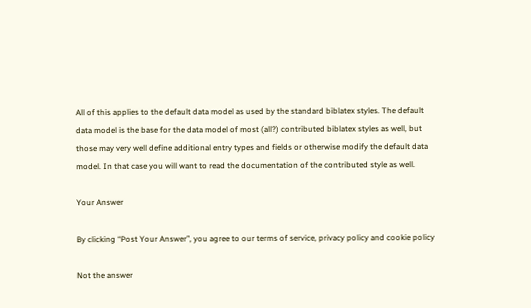All of this applies to the default data model as used by the standard biblatex styles. The default data model is the base for the data model of most (all?) contributed biblatex styles as well, but those may very well define additional entry types and fields or otherwise modify the default data model. In that case you will want to read the documentation of the contributed style as well.

Your Answer

By clicking “Post Your Answer”, you agree to our terms of service, privacy policy and cookie policy

Not the answer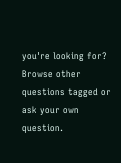you're looking for? Browse other questions tagged or ask your own question.